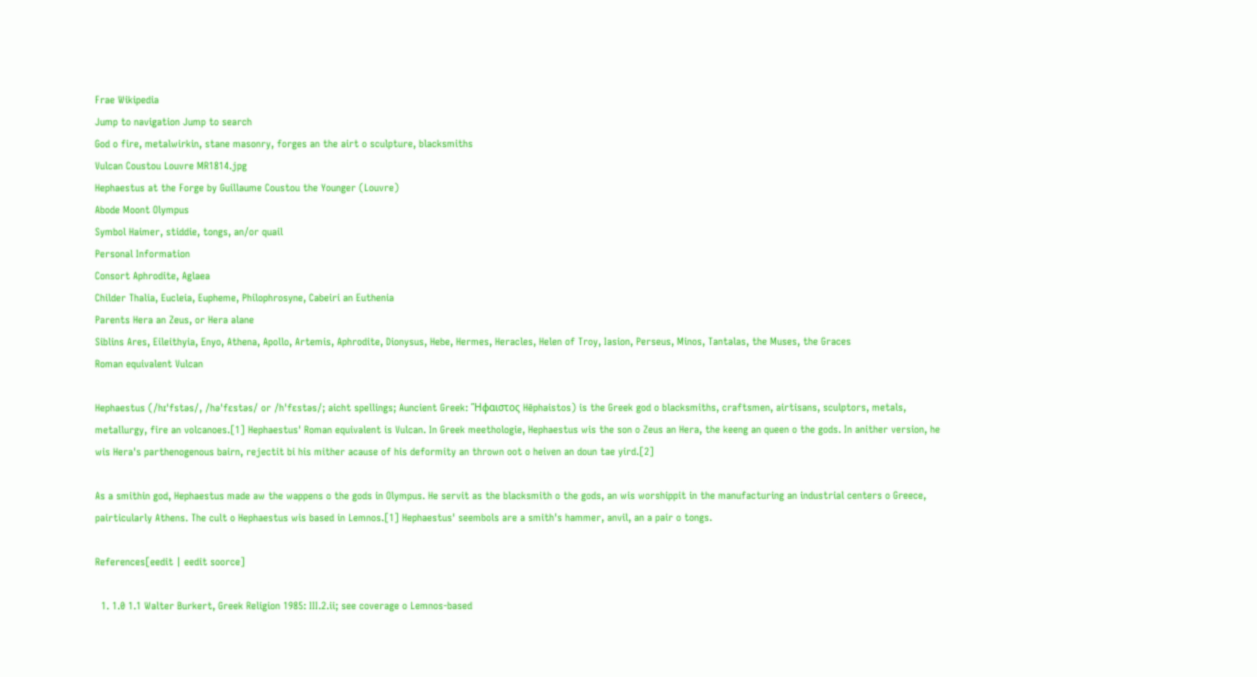Frae Wikipedia
Jump to navigation Jump to search
God o fire, metalwirkin, stane masonry, forges an the airt o sculpture, blacksmiths
Vulcan Coustou Louvre MR1814.jpg
Hephaestus at the Forge by Guillaume Coustou the Younger (Louvre)
Abode Moont Olympus
Symbol Haimer, stiddie, tongs, an/or quail
Personal Information
Consort Aphrodite, Aglaea
Childer Thalia, Eucleia, Eupheme, Philophrosyne, Cabeiri an Euthenia
Parents Hera an Zeus, or Hera alane
Siblins Ares, Eileithyia, Enyo, Athena, Apollo, Artemis, Aphrodite, Dionysus, Hebe, Hermes, Heracles, Helen of Troy, Iasion, Perseus, Minos, Tantalas, the Muses, the Graces
Roman equivalent Vulcan

Hephaestus (/hɪˈfstəs/, /həˈfɛstəs/ or /hˈfɛstəs/; aicht spellings; Auncient Greek: Ἥφαιστος Hēphaistos) is the Greek god o blacksmiths, craftsmen, airtisans, sculptors, metals, metallurgy, fire an volcanoes.[1] Hephaestus' Roman equivalent is Vulcan. In Greek meethologie, Hephaestus wis the son o Zeus an Hera, the keeng an queen o the gods. In anither version, he wis Hera's parthenogenous bairn, rejectit bi his mither acause of his deformity an thrown oot o heiven an doun tae yird.[2]

As a smithin god, Hephaestus made aw the wappens o the gods in Olympus. He servit as the blacksmith o the gods, an wis worshippit in the manufacturing an industrial centers o Greece, pairticularly Athens. The cult o Hephaestus wis based in Lemnos.[1] Hephaestus' seembols are a smith's hammer, anvil, an a pair o tongs.

References[eedit | eedit soorce]

  1. 1.0 1.1 Walter Burkert, Greek Religion 1985: III.2.ii; see coverage o Lemnos-based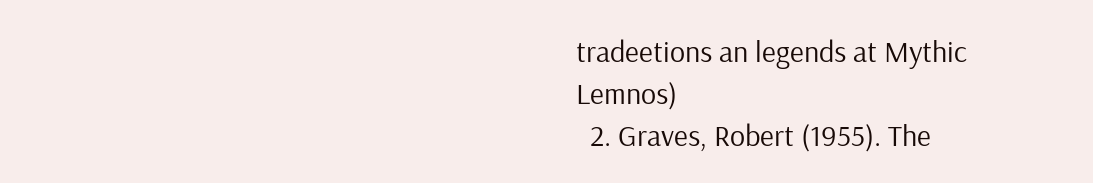tradeetions an legends at Mythic Lemnos)
  2. Graves, Robert (1955). The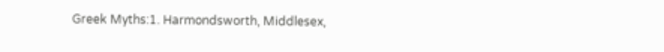Greek Myths:1. Harmondsworth, Middlesex,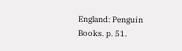England: Penguin Books. p. 51.